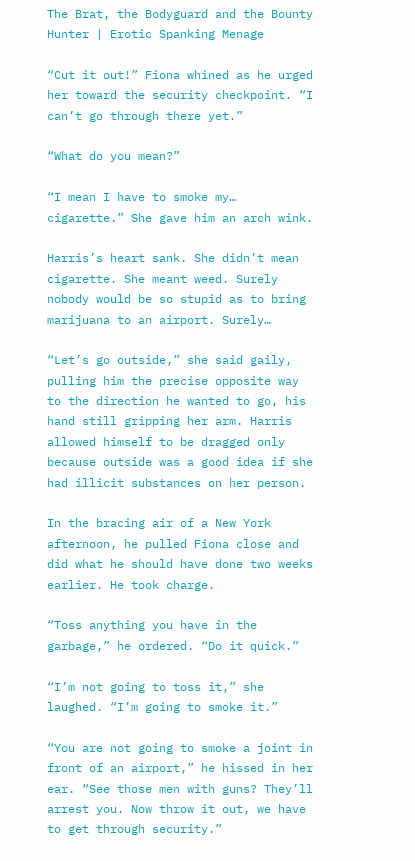The Brat, the Bodyguard and the Bounty Hunter | Erotic Spanking Menage

“Cut it out!” Fiona whined as he urged her toward the security checkpoint. “I can’t go through there yet.”

“What do you mean?”

“I mean I have to smoke my… cigarette.” She gave him an arch wink.

Harris’s heart sank. She didn’t mean cigarette. She meant weed. Surely nobody would be so stupid as to bring marijuana to an airport. Surely…

“Let’s go outside,” she said gaily, pulling him the precise opposite way to the direction he wanted to go, his hand still gripping her arm. Harris allowed himself to be dragged only because outside was a good idea if she had illicit substances on her person.

In the bracing air of a New York afternoon, he pulled Fiona close and did what he should have done two weeks earlier. He took charge.

“Toss anything you have in the garbage,” he ordered. “Do it quick.”

“I’m not going to toss it,” she laughed. “I’m going to smoke it.”

“You are not going to smoke a joint in front of an airport,” he hissed in her ear. “See those men with guns? They’ll arrest you. Now throw it out, we have to get through security.”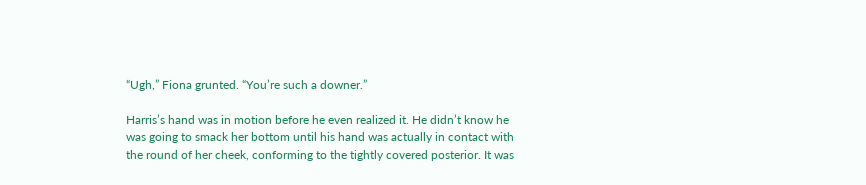“Ugh,” Fiona grunted. “You’re such a downer.”

Harris’s hand was in motion before he even realized it. He didn’t know he was going to smack her bottom until his hand was actually in contact with the round of her cheek, conforming to the tightly covered posterior. It was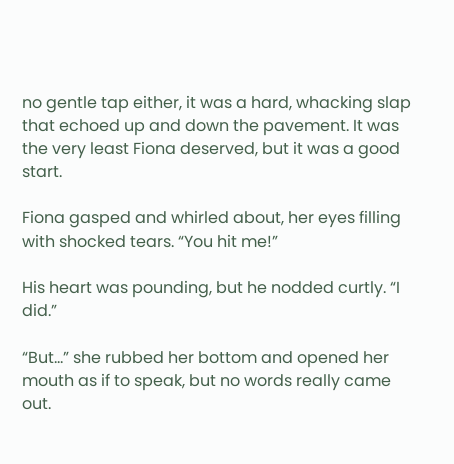no gentle tap either, it was a hard, whacking slap that echoed up and down the pavement. It was the very least Fiona deserved, but it was a good start.

Fiona gasped and whirled about, her eyes filling with shocked tears. “You hit me!”

His heart was pounding, but he nodded curtly. “I did.”

“But…” she rubbed her bottom and opened her mouth as if to speak, but no words really came out.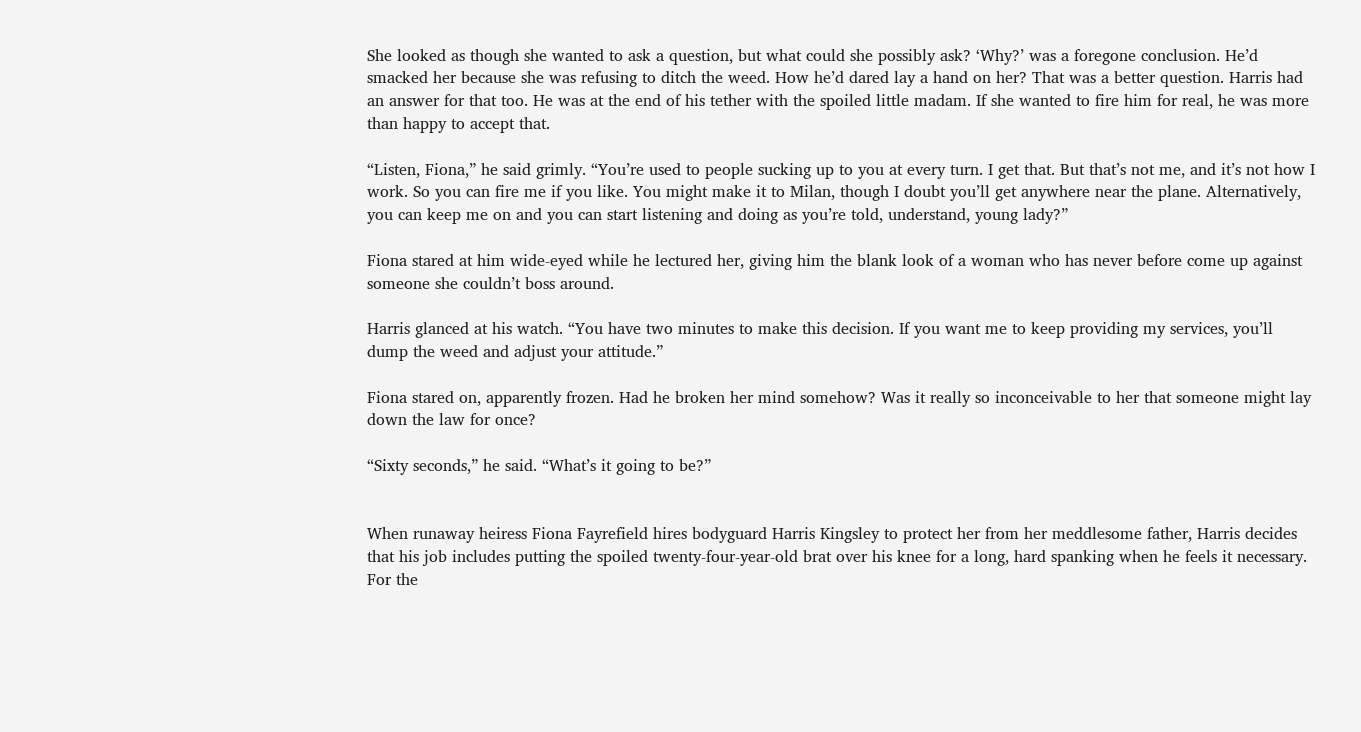She looked as though she wanted to ask a question, but what could she possibly ask? ‘Why?’ was a foregone conclusion. He’d smacked her because she was refusing to ditch the weed. How he’d dared lay a hand on her? That was a better question. Harris had an answer for that too. He was at the end of his tether with the spoiled little madam. If she wanted to fire him for real, he was more than happy to accept that.

“Listen, Fiona,” he said grimly. “You’re used to people sucking up to you at every turn. I get that. But that’s not me, and it’s not how I work. So you can fire me if you like. You might make it to Milan, though I doubt you’ll get anywhere near the plane. Alternatively, you can keep me on and you can start listening and doing as you’re told, understand, young lady?”

Fiona stared at him wide-eyed while he lectured her, giving him the blank look of a woman who has never before come up against someone she couldn’t boss around.

Harris glanced at his watch. “You have two minutes to make this decision. If you want me to keep providing my services, you’ll dump the weed and adjust your attitude.”

Fiona stared on, apparently frozen. Had he broken her mind somehow? Was it really so inconceivable to her that someone might lay down the law for once?

“Sixty seconds,” he said. “What’s it going to be?”


When runaway heiress Fiona Fayrefield hires bodyguard Harris Kingsley to protect her from her meddlesome father, Harris decides that his job includes putting the spoiled twenty-four-year-old brat over his knee for a long, hard spanking when he feels it necessary. For the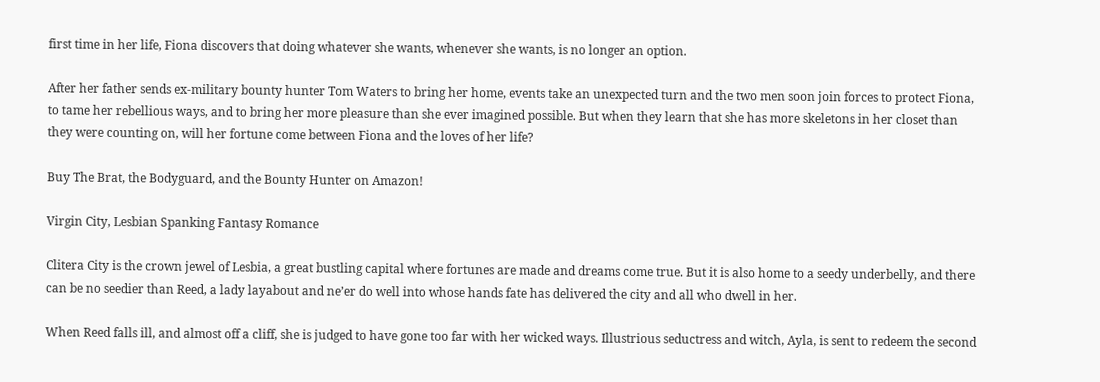first time in her life, Fiona discovers that doing whatever she wants, whenever she wants, is no longer an option.

After her father sends ex-military bounty hunter Tom Waters to bring her home, events take an unexpected turn and the two men soon join forces to protect Fiona, to tame her rebellious ways, and to bring her more pleasure than she ever imagined possible. But when they learn that she has more skeletons in her closet than they were counting on, will her fortune come between Fiona and the loves of her life?

Buy The Brat, the Bodyguard, and the Bounty Hunter on Amazon!

Virgin City, Lesbian Spanking Fantasy Romance

Clitera City is the crown jewel of Lesbia, a great bustling capital where fortunes are made and dreams come true. But it is also home to a seedy underbelly, and there can be no seedier than Reed, a lady layabout and ne’er do well into whose hands fate has delivered the city and all who dwell in her.

When Reed falls ill, and almost off a cliff, she is judged to have gone too far with her wicked ways. Illustrious seductress and witch, Ayla, is sent to redeem the second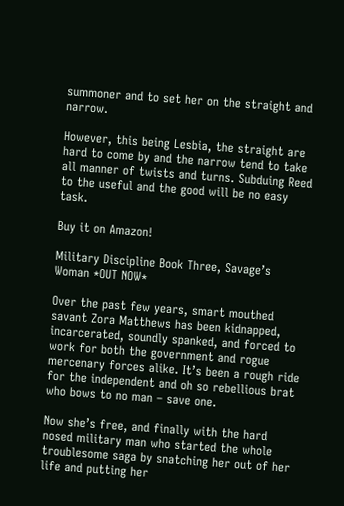summoner and to set her on the straight and narrow.

However, this being Lesbia, the straight are hard to come by and the narrow tend to take all manner of twists and turns. Subduing Reed to the useful and the good will be no easy task.

Buy it on Amazon!

Military Discipline Book Three, Savage’s Woman *OUT NOW*

Over the past few years, smart mouthed savant Zora Matthews has been kidnapped, incarcerated, soundly spanked, and forced to work for both the government and rogue mercenary forces alike. It’s been a rough ride for the independent and oh so rebellious brat who bows to no man – save one.

Now she’s free, and finally with the hard nosed military man who started the whole troublesome saga by snatching her out of her life and putting her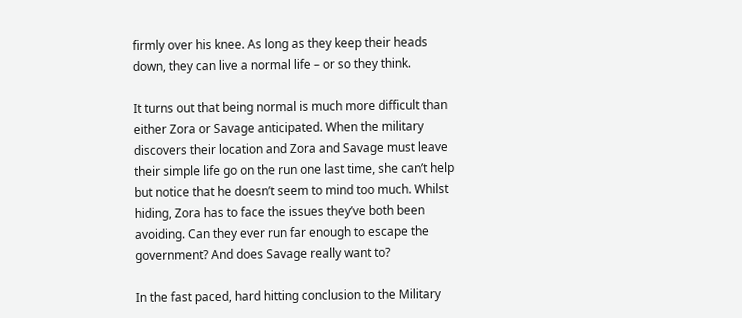firmly over his knee. As long as they keep their heads down, they can live a normal life – or so they think.

It turns out that being normal is much more difficult than either Zora or Savage anticipated. When the military discovers their location and Zora and Savage must leave their simple life go on the run one last time, she can’t help but notice that he doesn’t seem to mind too much. Whilst hiding, Zora has to face the issues they’ve both been avoiding. Can they ever run far enough to escape the government? And does Savage really want to?

In the fast paced, hard hitting conclusion to the Military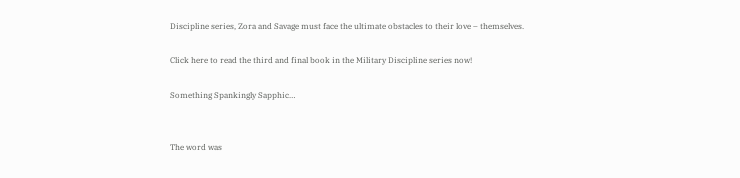Discipline series, Zora and Savage must face the ultimate obstacles to their love – themselves.

Click here to read the third and final book in the Military Discipline series now!

Something Spankingly Sapphic…


The word was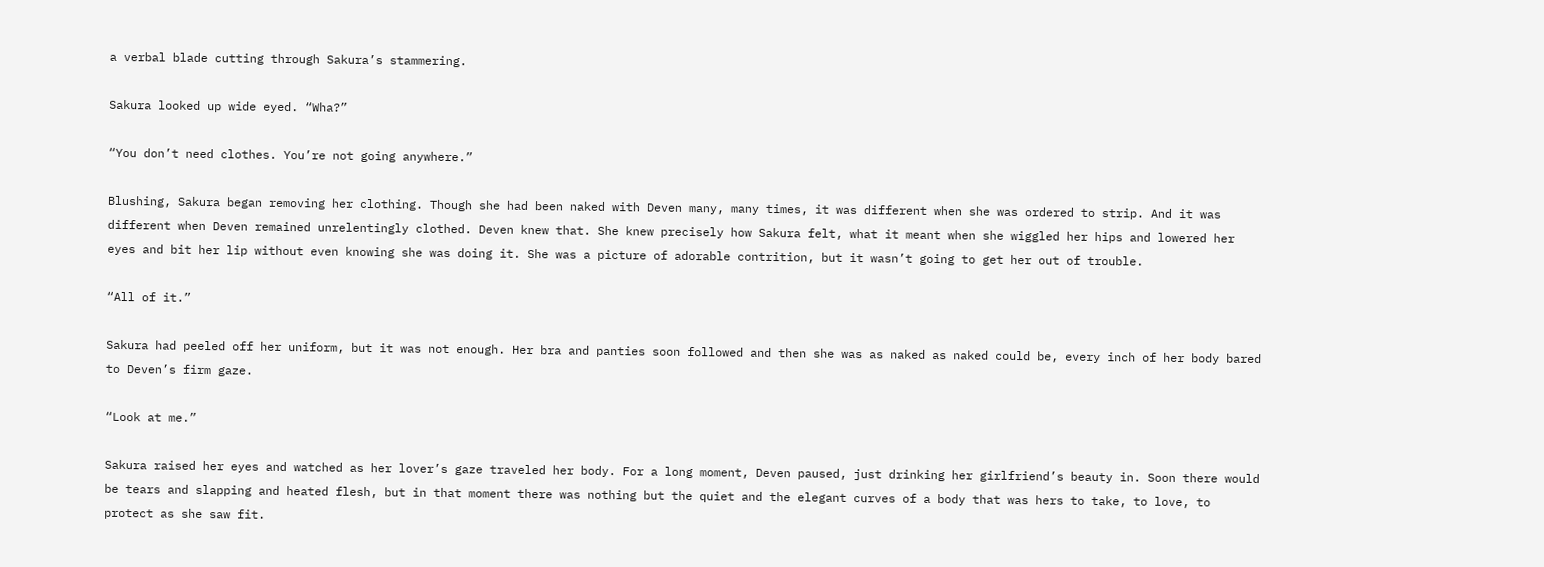a verbal blade cutting through Sakura’s stammering.

Sakura looked up wide eyed. “Wha?”

“You don’t need clothes. You’re not going anywhere.”

Blushing, Sakura began removing her clothing. Though she had been naked with Deven many, many times, it was different when she was ordered to strip. And it was different when Deven remained unrelentingly clothed. Deven knew that. She knew precisely how Sakura felt, what it meant when she wiggled her hips and lowered her eyes and bit her lip without even knowing she was doing it. She was a picture of adorable contrition, but it wasn’t going to get her out of trouble.

“All of it.”

Sakura had peeled off her uniform, but it was not enough. Her bra and panties soon followed and then she was as naked as naked could be, every inch of her body bared to Deven’s firm gaze.

“Look at me.”

Sakura raised her eyes and watched as her lover’s gaze traveled her body. For a long moment, Deven paused, just drinking her girlfriend’s beauty in. Soon there would be tears and slapping and heated flesh, but in that moment there was nothing but the quiet and the elegant curves of a body that was hers to take, to love, to protect as she saw fit.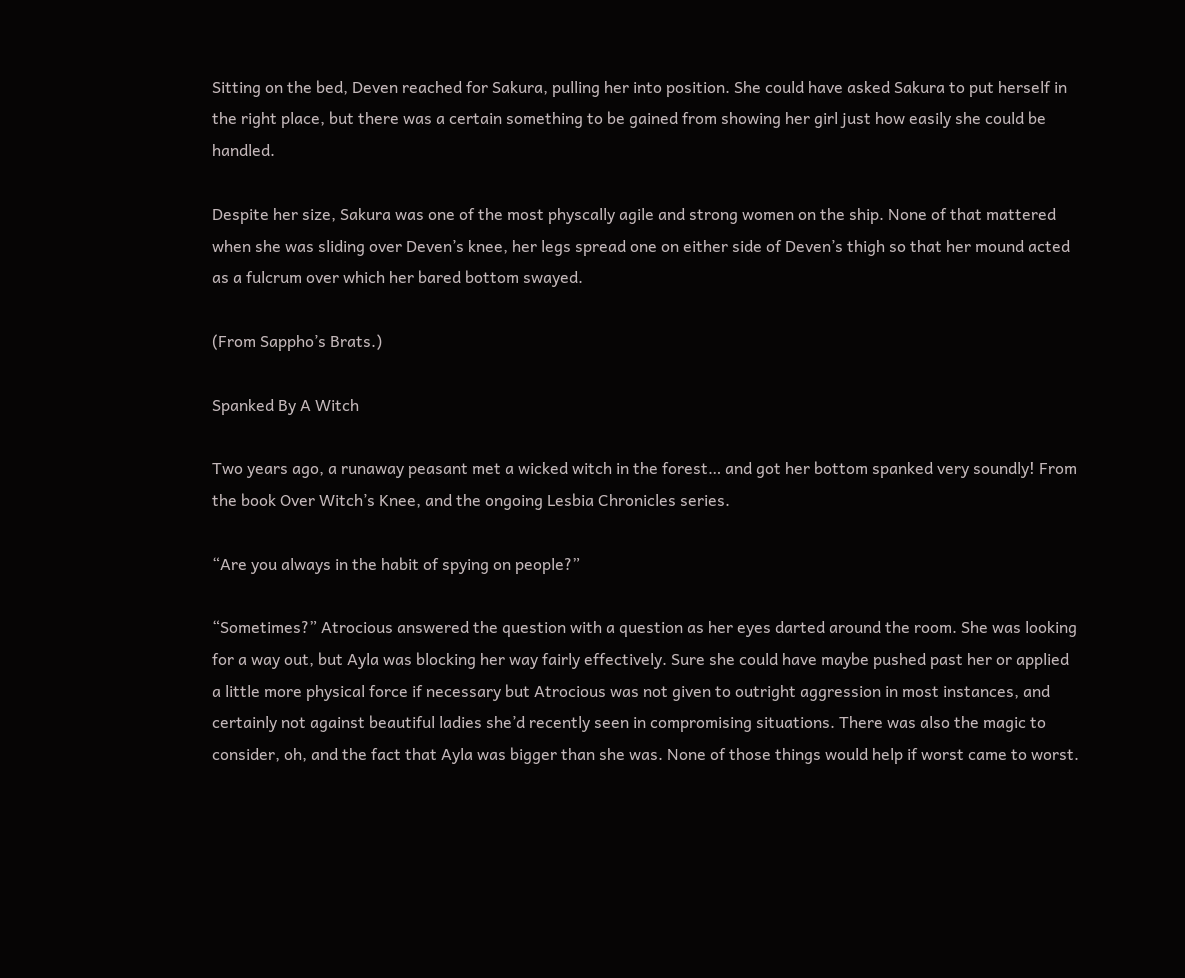Sitting on the bed, Deven reached for Sakura, pulling her into position. She could have asked Sakura to put herself in the right place, but there was a certain something to be gained from showing her girl just how easily she could be handled.

Despite her size, Sakura was one of the most physcally agile and strong women on the ship. None of that mattered when she was sliding over Deven’s knee, her legs spread one on either side of Deven’s thigh so that her mound acted as a fulcrum over which her bared bottom swayed.

(From Sappho’s Brats.)

Spanked By A Witch

Two years ago, a runaway peasant met a wicked witch in the forest… and got her bottom spanked very soundly! From the book Over Witch’s Knee, and the ongoing Lesbia Chronicles series.

“Are you always in the habit of spying on people?”

“Sometimes?” Atrocious answered the question with a question as her eyes darted around the room. She was looking for a way out, but Ayla was blocking her way fairly effectively. Sure she could have maybe pushed past her or applied a little more physical force if necessary but Atrocious was not given to outright aggression in most instances, and certainly not against beautiful ladies she’d recently seen in compromising situations. There was also the magic to consider, oh, and the fact that Ayla was bigger than she was. None of those things would help if worst came to worst.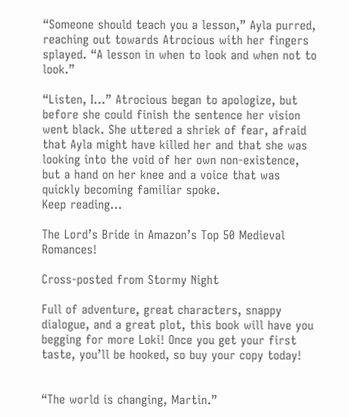“Someone should teach you a lesson,” Ayla purred, reaching out towards Atrocious with her fingers splayed. “A lesson in when to look and when not to look.”

“Listen, I…” Atrocious began to apologize, but before she could finish the sentence her vision went black. She uttered a shriek of fear, afraid that Ayla might have killed her and that she was looking into the void of her own non-existence, but a hand on her knee and a voice that was quickly becoming familiar spoke.
Keep reading…

The Lord’s Bride in Amazon’s Top 50 Medieval Romances!

Cross-posted from Stormy Night

Full of adventure, great characters, snappy dialogue, and a great plot, this book will have you begging for more Loki! Once you get your first taste, you’ll be hooked, so buy your copy today!


“The world is changing, Martin.”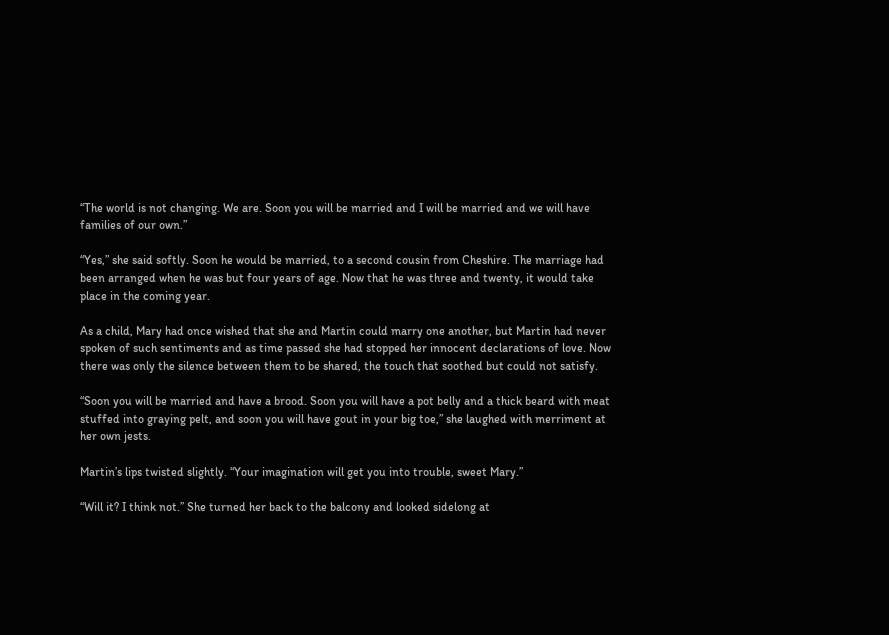“The world is not changing. We are. Soon you will be married and I will be married and we will have families of our own.”

“Yes,” she said softly. Soon he would be married, to a second cousin from Cheshire. The marriage had been arranged when he was but four years of age. Now that he was three and twenty, it would take place in the coming year.

As a child, Mary had once wished that she and Martin could marry one another, but Martin had never spoken of such sentiments and as time passed she had stopped her innocent declarations of love. Now there was only the silence between them to be shared, the touch that soothed but could not satisfy.

“Soon you will be married and have a brood. Soon you will have a pot belly and a thick beard with meat stuffed into graying pelt, and soon you will have gout in your big toe,” she laughed with merriment at her own jests.

Martin’s lips twisted slightly. “Your imagination will get you into trouble, sweet Mary.”

“Will it? I think not.” She turned her back to the balcony and looked sidelong at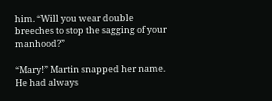him. “Will you wear double breeches to stop the sagging of your manhood?”

“Mary!” Martin snapped her name. He had always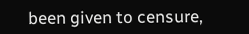been given to censure,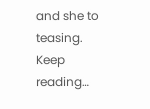and she to teasing.
Keep reading…